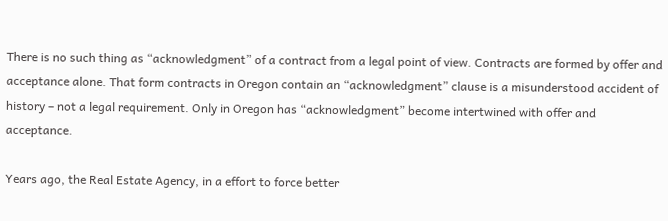There is no such thing as “acknowledgment” of a contract from a legal point of view. Contracts are formed by offer and acceptance alone. That form contracts in Oregon contain an “acknowledgment” clause is a misunderstood accident of history – not a legal requirement. Only in Oregon has “acknowledgment” become intertwined with offer and acceptance.

Years ago, the Real Estate Agency, in a effort to force better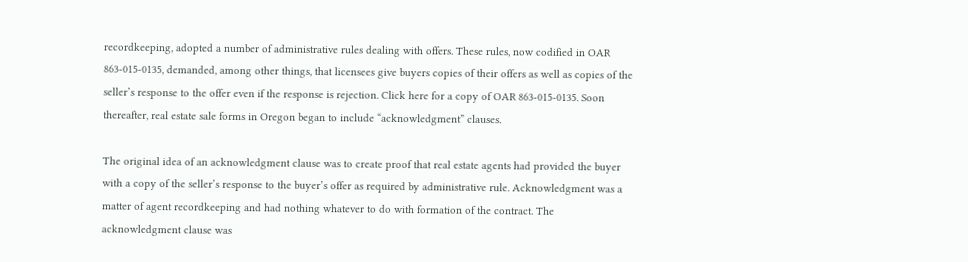recordkeeping, adopted a number of administrative rules dealing with offers. These rules, now codified in OAR 863-015-0135, demanded, among other things, that licensees give buyers copies of their offers as well as copies of the seller’s response to the offer even if the response is rejection. Click here for a copy of OAR 863-015-0135. Soon thereafter, real estate sale forms in Oregon began to include “acknowledgment” clauses.

The original idea of an acknowledgment clause was to create proof that real estate agents had provided the buyer with a copy of the seller’s response to the buyer’s offer as required by administrative rule. Acknowledgment was a matter of agent recordkeeping and had nothing whatever to do with formation of the contract. The acknowledgment clause was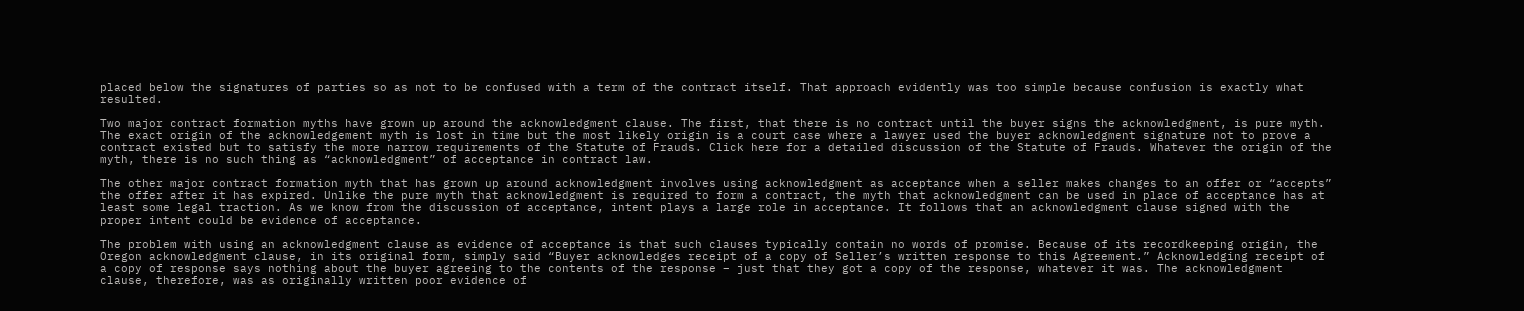placed below the signatures of parties so as not to be confused with a term of the contract itself. That approach evidently was too simple because confusion is exactly what resulted.

Two major contract formation myths have grown up around the acknowledgment clause. The first, that there is no contract until the buyer signs the acknowledgment, is pure myth. The exact origin of the acknowledgement myth is lost in time but the most likely origin is a court case where a lawyer used the buyer acknowledgment signature not to prove a contract existed but to satisfy the more narrow requirements of the Statute of Frauds. Click here for a detailed discussion of the Statute of Frauds. Whatever the origin of the myth, there is no such thing as “acknowledgment” of acceptance in contract law.

The other major contract formation myth that has grown up around acknowledgment involves using acknowledgment as acceptance when a seller makes changes to an offer or “accepts” the offer after it has expired. Unlike the pure myth that acknowledgment is required to form a contract, the myth that acknowledgment can be used in place of acceptance has at least some legal traction. As we know from the discussion of acceptance, intent plays a large role in acceptance. It follows that an acknowledgment clause signed with the proper intent could be evidence of acceptance.

The problem with using an acknowledgment clause as evidence of acceptance is that such clauses typically contain no words of promise. Because of its recordkeeping origin, the Oregon acknowledgment clause, in its original form, simply said “Buyer acknowledges receipt of a copy of Seller’s written response to this Agreement.” Acknowledging receipt of a copy of response says nothing about the buyer agreeing to the contents of the response – just that they got a copy of the response, whatever it was. The acknowledgment clause, therefore, was as originally written poor evidence of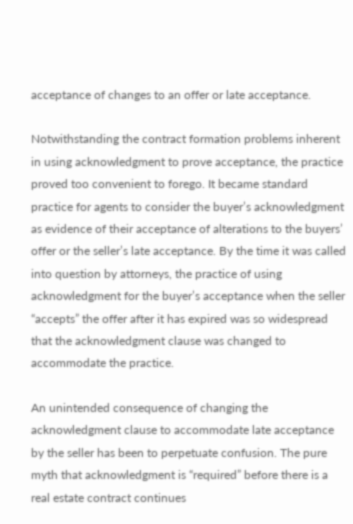acceptance of changes to an offer or late acceptance.

Notwithstanding the contract formation problems inherent in using acknowledgment to prove acceptance, the practice proved too convenient to forego. It became standard practice for agents to consider the buyer’s acknowledgment as evidence of their acceptance of alterations to the buyers’ offer or the seller’s late acceptance. By the time it was called into question by attorneys, the practice of using acknowledgment for the buyer’s acceptance when the seller “accepts” the offer after it has expired was so widespread that the acknowledgment clause was changed to accommodate the practice.

An unintended consequence of changing the acknowledgment clause to accommodate late acceptance by the seller has been to perpetuate confusion. The pure myth that acknowledgment is “required” before there is a real estate contract continues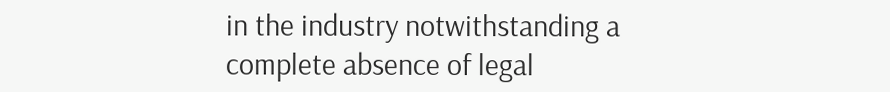in the industry notwithstanding a complete absence of legal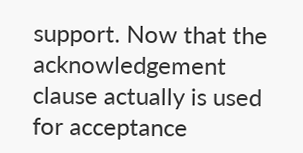support. Now that the acknowledgement clause actually is used for acceptance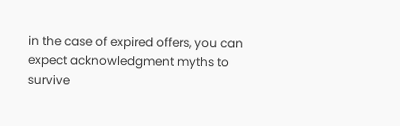in the case of expired offers, you can expect acknowledgment myths to survive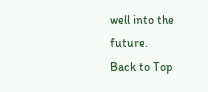well into the future.
Back to Top